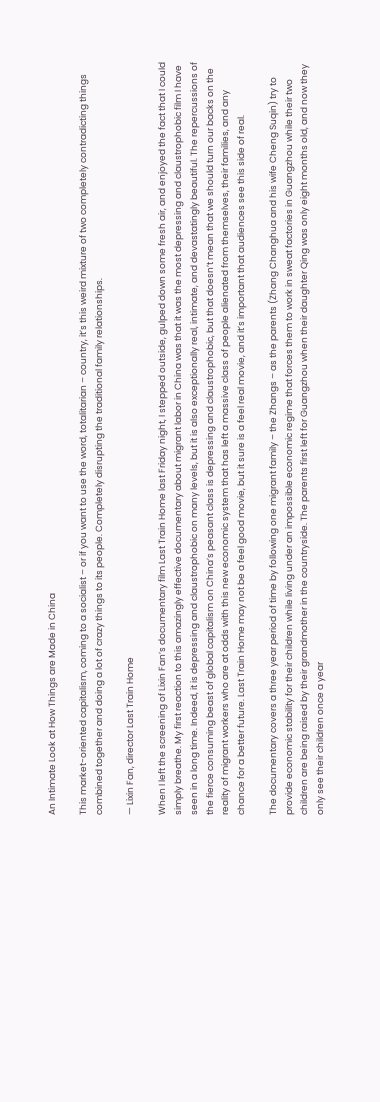An Intimate Look at How Things are Made in China

This market-oriented capitalism, coming to a socialist – or if you want to use the word, totalitarian – country, it’s this weird mixture of two completely contradicting things combined together and doing a lot of crazy things to its people. Completely disrupting the traditional family relationships.

— Lixin Fan, director Last Train Home

When I left the screening of Lixin Fan’s documentary film Last Train Home last Friday night, I stepped outside, gulped down some fresh air, and enjoyed the fact that I could simply breathe. My first reaction to this amazingly effective documentary about migrant labor in China was that it was the most depressing and claustrophobic film I have seen in a long time. Indeed, it is depressing and claustrophobic on many levels, but it is also exceptionally real, intimate, and devastatingly beautiful. The repercussions of the fierce consuming beast of global capitalism on China’s peasant class is depressing and claustrophobic, but that doesn’t mean that we should turn our backs on the reality of migrant workers who are at odds with this new economic system that has left a massive class of people alienated from themselves, their families, and any chance for a better future. Last Train Home may not be a feel good movie, but it sure is a feel real movie, and it’s important that audiences see this side of real.

The documentary covers a three year period of time by following one migrant family – the Zhangs – as the parents (Zhang Changhua and his wife Cheng Suqin) try to provide economic stability for their children while living under an impossible economic regime that forces them to work in sweat factories in Guangzhou while their two children are being raised by their grandmother in the countryside. The parents first left for Guangzhou when their daughter Qing was only eight months old, and now they only see their children once a year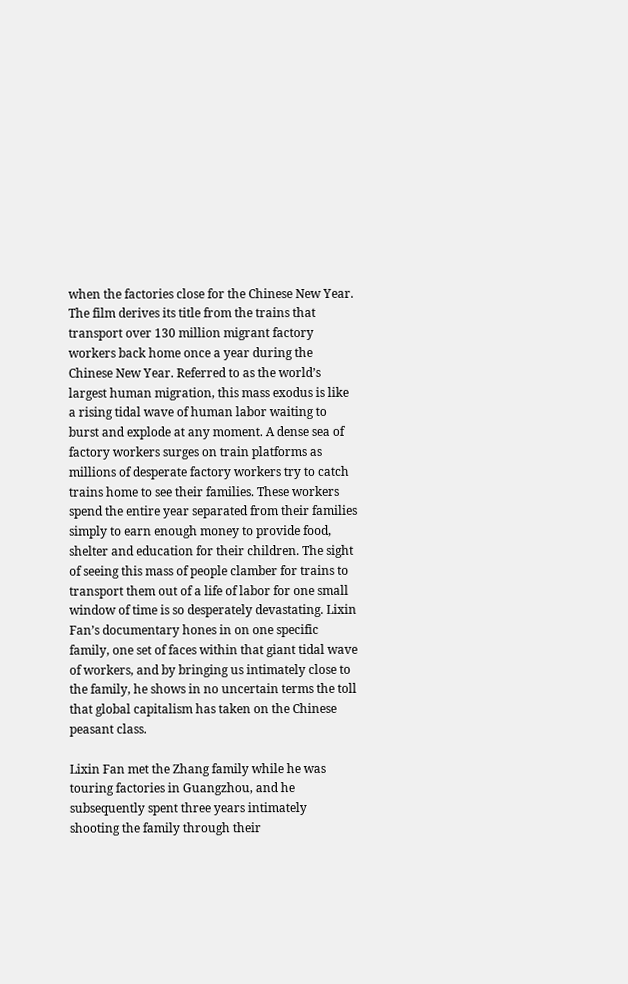when the factories close for the Chinese New Year. The film derives its title from the trains that transport over 130 million migrant factory workers back home once a year during the Chinese New Year. Referred to as the world’s largest human migration, this mass exodus is like a rising tidal wave of human labor waiting to burst and explode at any moment. A dense sea of factory workers surges on train platforms as millions of desperate factory workers try to catch trains home to see their families. These workers spend the entire year separated from their families simply to earn enough money to provide food, shelter and education for their children. The sight of seeing this mass of people clamber for trains to transport them out of a life of labor for one small window of time is so desperately devastating. Lixin Fan’s documentary hones in on one specific family, one set of faces within that giant tidal wave of workers, and by bringing us intimately close to the family, he shows in no uncertain terms the toll that global capitalism has taken on the Chinese peasant class.

Lixin Fan met the Zhang family while he was touring factories in Guangzhou, and he subsequently spent three years intimately shooting the family through their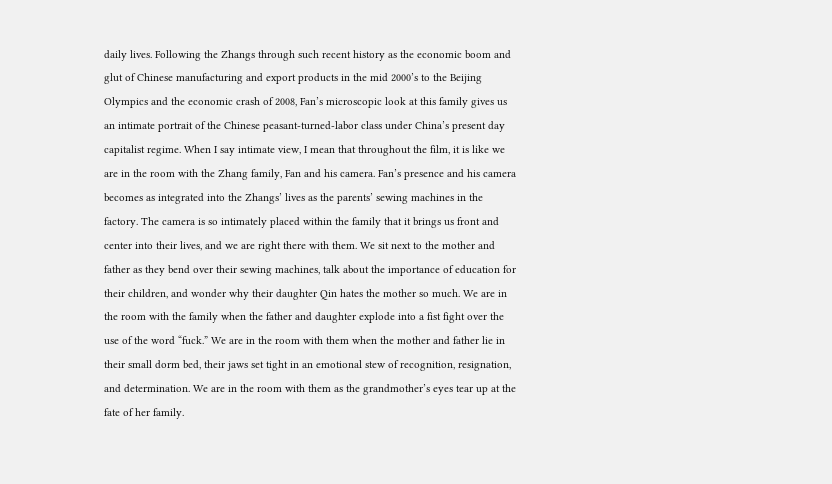daily lives. Following the Zhangs through such recent history as the economic boom and glut of Chinese manufacturing and export products in the mid 2000’s to the Beijing Olympics and the economic crash of 2008, Fan’s microscopic look at this family gives us an intimate portrait of the Chinese peasant-turned-labor class under China’s present day capitalist regime. When I say intimate view, I mean that throughout the film, it is like we are in the room with the Zhang family, Fan and his camera. Fan’s presence and his camera becomes as integrated into the Zhangs’ lives as the parents’ sewing machines in the factory. The camera is so intimately placed within the family that it brings us front and center into their lives, and we are right there with them. We sit next to the mother and father as they bend over their sewing machines, talk about the importance of education for their children, and wonder why their daughter Qin hates the mother so much. We are in the room with the family when the father and daughter explode into a fist fight over the use of the word “fuck.” We are in the room with them when the mother and father lie in their small dorm bed, their jaws set tight in an emotional stew of recognition, resignation, and determination. We are in the room with them as the grandmother’s eyes tear up at the fate of her family.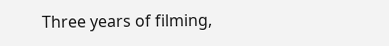Three years of filming,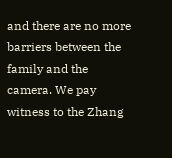and there are no more barriers between the family and the camera. We pay witness to the Zhang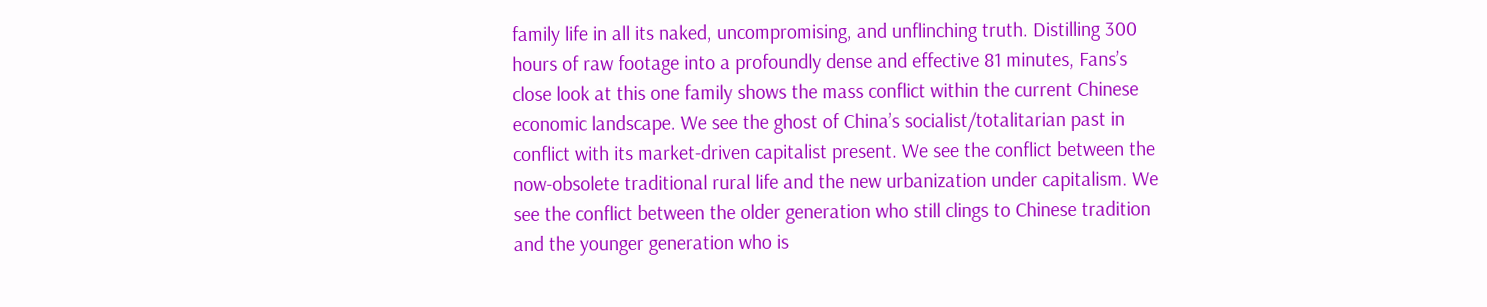family life in all its naked, uncompromising, and unflinching truth. Distilling 300 hours of raw footage into a profoundly dense and effective 81 minutes, Fans’s close look at this one family shows the mass conflict within the current Chinese economic landscape. We see the ghost of China’s socialist/totalitarian past in conflict with its market-driven capitalist present. We see the conflict between the now-obsolete traditional rural life and the new urbanization under capitalism. We see the conflict between the older generation who still clings to Chinese tradition and the younger generation who is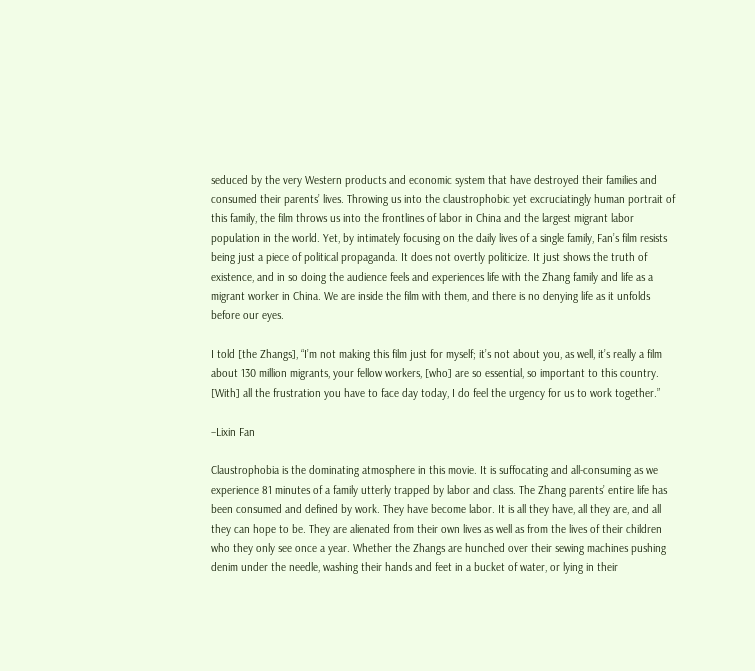seduced by the very Western products and economic system that have destroyed their families and consumed their parents’ lives. Throwing us into the claustrophobic yet excruciatingly human portrait of this family, the film throws us into the frontlines of labor in China and the largest migrant labor population in the world. Yet, by intimately focusing on the daily lives of a single family, Fan’s film resists being just a piece of political propaganda. It does not overtly politicize. It just shows the truth of existence, and in so doing the audience feels and experiences life with the Zhang family and life as a migrant worker in China. We are inside the film with them, and there is no denying life as it unfolds before our eyes.

I told [the Zhangs], “I’m not making this film just for myself; it’s not about you, as well, it’s really a film about 130 million migrants, your fellow workers, [who] are so essential, so important to this country. [With] all the frustration you have to face day today, I do feel the urgency for us to work together.”

–Lixin Fan

Claustrophobia is the dominating atmosphere in this movie. It is suffocating and all-consuming as we experience 81 minutes of a family utterly trapped by labor and class. The Zhang parents’ entire life has been consumed and defined by work. They have become labor. It is all they have, all they are, and all they can hope to be. They are alienated from their own lives as well as from the lives of their children who they only see once a year. Whether the Zhangs are hunched over their sewing machines pushing denim under the needle, washing their hands and feet in a bucket of water, or lying in their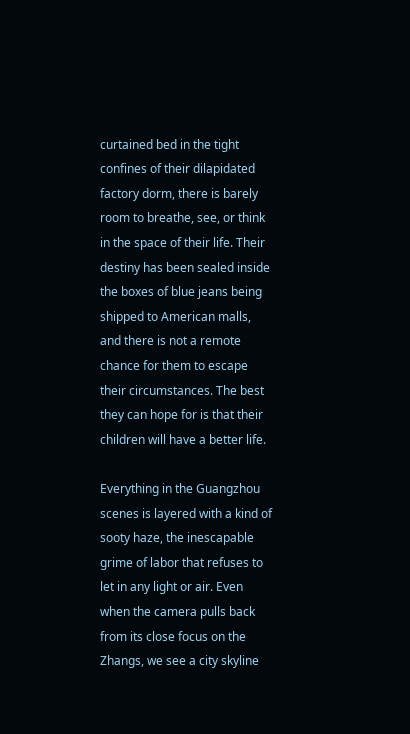curtained bed in the tight confines of their dilapidated factory dorm, there is barely room to breathe, see, or think in the space of their life. Their destiny has been sealed inside the boxes of blue jeans being shipped to American malls, and there is not a remote chance for them to escape their circumstances. The best they can hope for is that their children will have a better life.

Everything in the Guangzhou scenes is layered with a kind of sooty haze, the inescapable grime of labor that refuses to let in any light or air. Even when the camera pulls back from its close focus on the Zhangs, we see a city skyline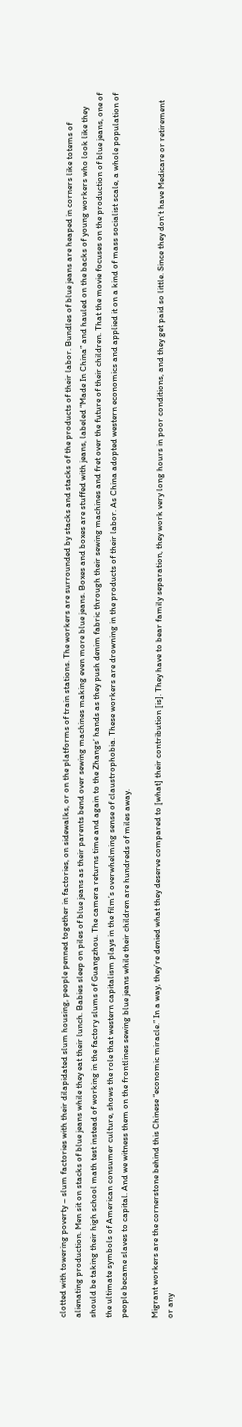clotted with towering poverty – slum factories with their dilapidated slum housing, people penned together in factories, on sidewalks, or on the platforms of train stations. The workers are surrounded by stacks and stacks of the products of their labor. Bundles of blue jeans are heaped in corners like totems of alienating production. Men sit on stacks of blue jeans while they eat their lunch. Babies sleep on piles of blue jeans as their parents bend over sewing machines making even more blue jeans. Boxes and boxes are stuffed with jeans, labeled “Made In China” and hauled on the backs of young workers who look like they should be taking their high school math test instead of working in the factory slums of Guangzhou. The camera returns time and again to the Zhangs’ hands as they push denim fabric through their sewing machines and fret over the future of their children. That the movie focuses on the production of blue jeans, one of the ultimate symbols of American consumer culture, shows the role that western capitalism plays in the film’s overwhelming sense of claustrophobia. These workers are drowning in the products of their labor. As China adopted western economics and applied it on a kind of mass socialist scale, a whole population of people became slaves to capital. And we witness them on the frontlines sewing blue jeans while their children are hundreds of miles away.

Migrant workers are the cornerstone behind this Chinese “economic miracle.” In a way, they’re denied what they deserve compared to [what] their contribution [is]. They have to bear family separation, they work very long hours in poor conditions, and they get paid so little. Since they don’t have Medicare or retirement or any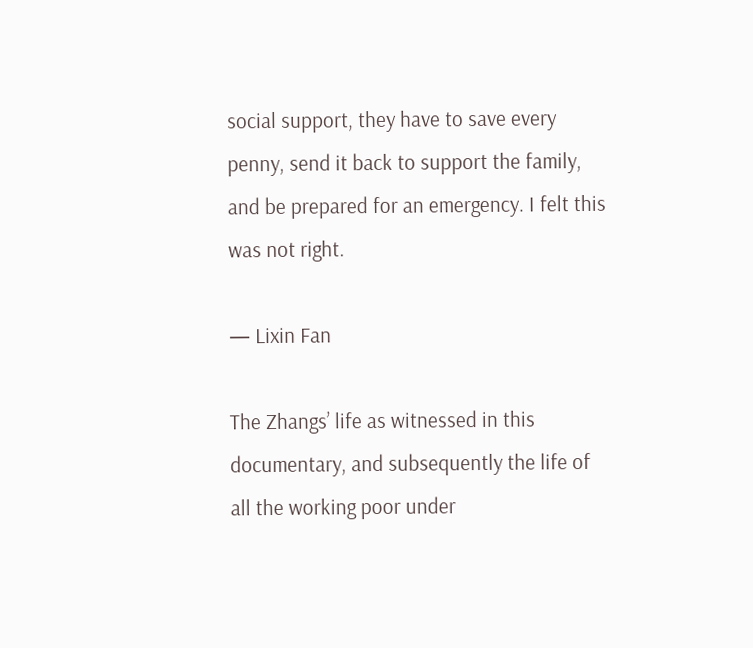social support, they have to save every penny, send it back to support the family, and be prepared for an emergency. I felt this was not right.

— Lixin Fan

The Zhangs’ life as witnessed in this documentary, and subsequently the life of all the working poor under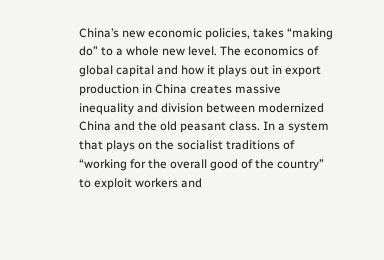China’s new economic policies, takes “making do” to a whole new level. The economics of global capital and how it plays out in export production in China creates massive inequality and division between modernized China and the old peasant class. In a system that plays on the socialist traditions of “working for the overall good of the country” to exploit workers and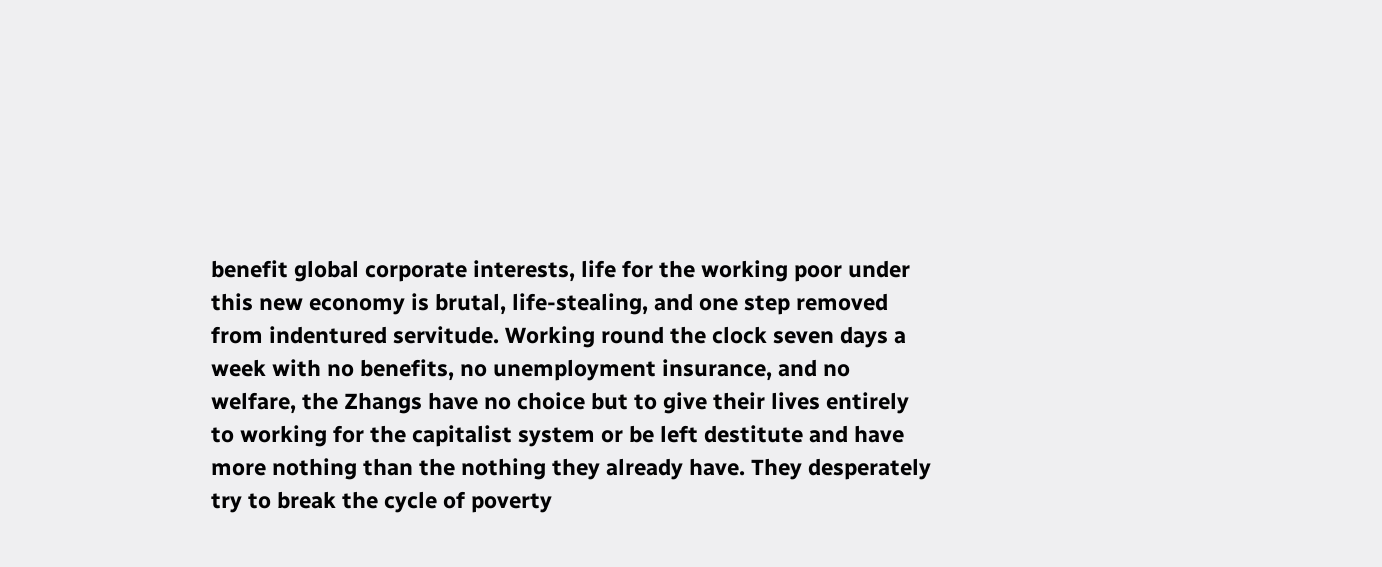benefit global corporate interests, life for the working poor under this new economy is brutal, life-stealing, and one step removed from indentured servitude. Working round the clock seven days a week with no benefits, no unemployment insurance, and no welfare, the Zhangs have no choice but to give their lives entirely to working for the capitalist system or be left destitute and have more nothing than the nothing they already have. They desperately try to break the cycle of poverty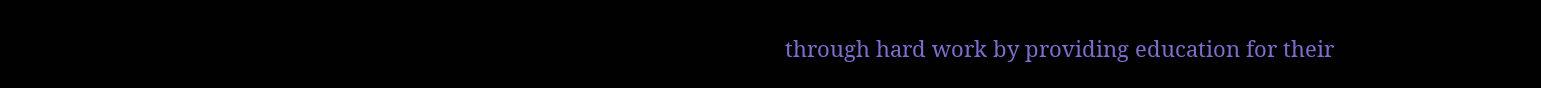through hard work by providing education for their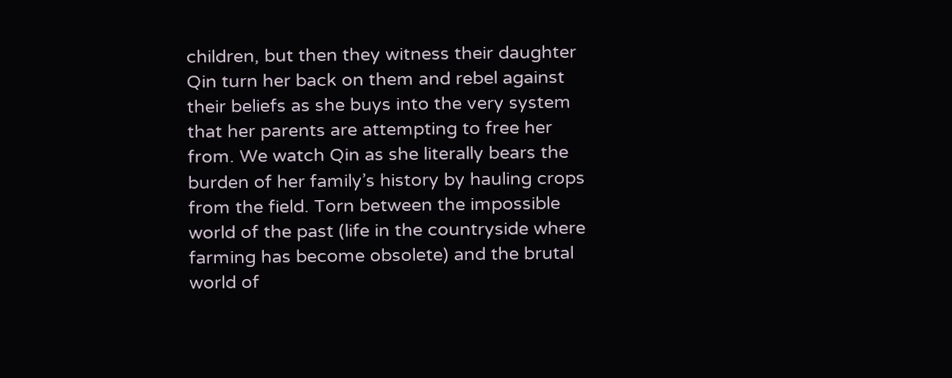children, but then they witness their daughter Qin turn her back on them and rebel against their beliefs as she buys into the very system that her parents are attempting to free her from. We watch Qin as she literally bears the burden of her family’s history by hauling crops from the field. Torn between the impossible world of the past (life in the countryside where farming has become obsolete) and the brutal world of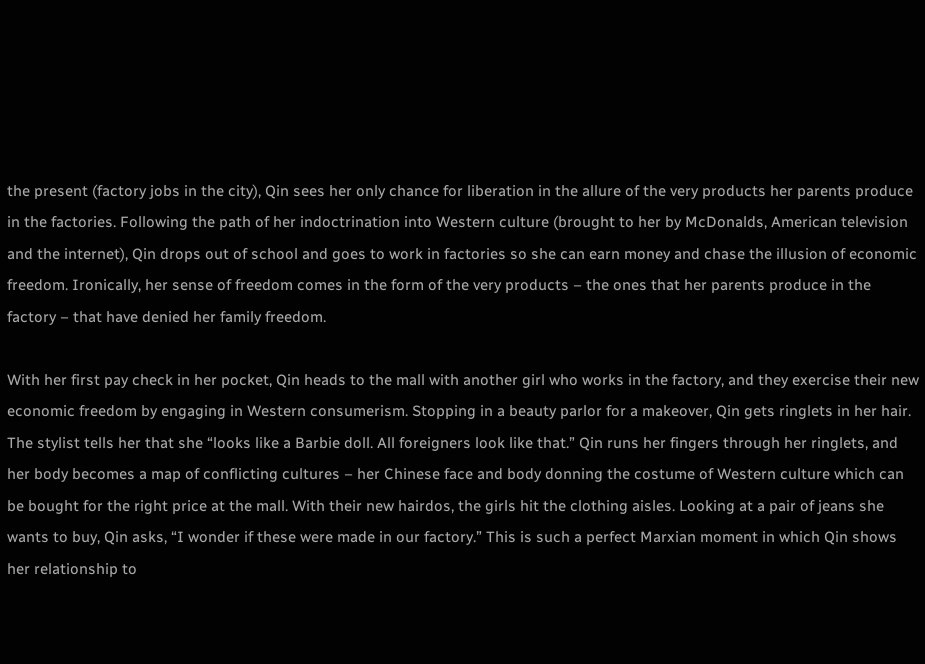the present (factory jobs in the city), Qin sees her only chance for liberation in the allure of the very products her parents produce in the factories. Following the path of her indoctrination into Western culture (brought to her by McDonalds, American television and the internet), Qin drops out of school and goes to work in factories so she can earn money and chase the illusion of economic freedom. Ironically, her sense of freedom comes in the form of the very products – the ones that her parents produce in the factory – that have denied her family freedom.

With her first pay check in her pocket, Qin heads to the mall with another girl who works in the factory, and they exercise their new economic freedom by engaging in Western consumerism. Stopping in a beauty parlor for a makeover, Qin gets ringlets in her hair. The stylist tells her that she “looks like a Barbie doll. All foreigners look like that.” Qin runs her fingers through her ringlets, and her body becomes a map of conflicting cultures – her Chinese face and body donning the costume of Western culture which can be bought for the right price at the mall. With their new hairdos, the girls hit the clothing aisles. Looking at a pair of jeans she wants to buy, Qin asks, “I wonder if these were made in our factory.” This is such a perfect Marxian moment in which Qin shows her relationship to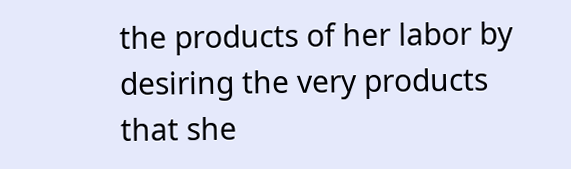the products of her labor by desiring the very products that she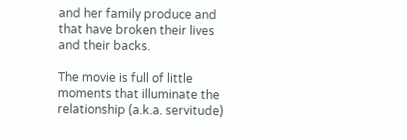and her family produce and that have broken their lives and their backs.

The movie is full of little moments that illuminate the relationship (a.k.a. servitude)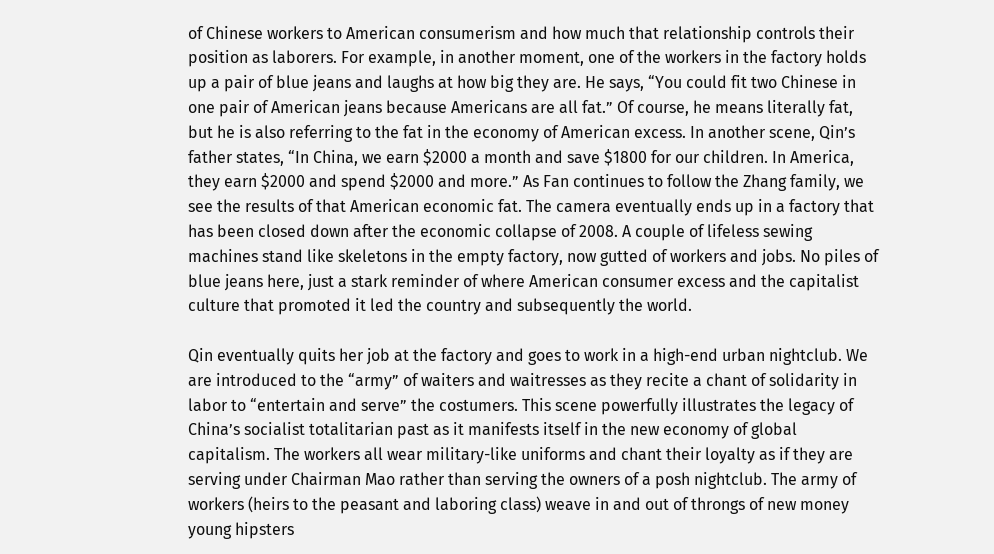of Chinese workers to American consumerism and how much that relationship controls their position as laborers. For example, in another moment, one of the workers in the factory holds up a pair of blue jeans and laughs at how big they are. He says, “You could fit two Chinese in one pair of American jeans because Americans are all fat.” Of course, he means literally fat, but he is also referring to the fat in the economy of American excess. In another scene, Qin’s father states, “In China, we earn $2000 a month and save $1800 for our children. In America, they earn $2000 and spend $2000 and more.” As Fan continues to follow the Zhang family, we see the results of that American economic fat. The camera eventually ends up in a factory that has been closed down after the economic collapse of 2008. A couple of lifeless sewing machines stand like skeletons in the empty factory, now gutted of workers and jobs. No piles of blue jeans here, just a stark reminder of where American consumer excess and the capitalist culture that promoted it led the country and subsequently the world.

Qin eventually quits her job at the factory and goes to work in a high-end urban nightclub. We are introduced to the “army” of waiters and waitresses as they recite a chant of solidarity in labor to “entertain and serve” the costumers. This scene powerfully illustrates the legacy of China’s socialist totalitarian past as it manifests itself in the new economy of global capitalism. The workers all wear military-like uniforms and chant their loyalty as if they are serving under Chairman Mao rather than serving the owners of a posh nightclub. The army of workers (heirs to the peasant and laboring class) weave in and out of throngs of new money young hipsters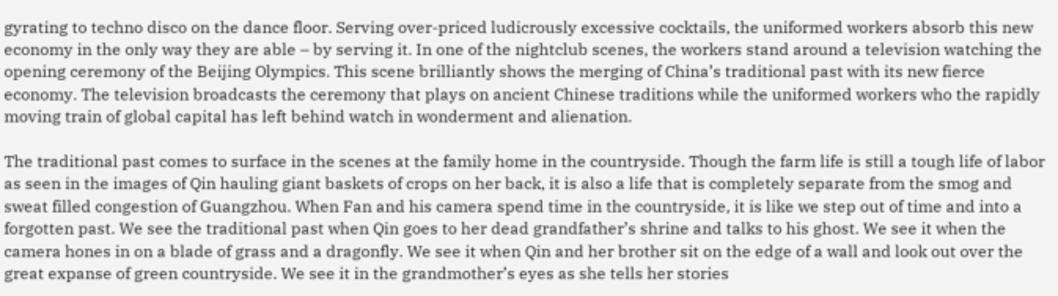gyrating to techno disco on the dance floor. Serving over-priced ludicrously excessive cocktails, the uniformed workers absorb this new economy in the only way they are able – by serving it. In one of the nightclub scenes, the workers stand around a television watching the opening ceremony of the Beijing Olympics. This scene brilliantly shows the merging of China’s traditional past with its new fierce economy. The television broadcasts the ceremony that plays on ancient Chinese traditions while the uniformed workers who the rapidly moving train of global capital has left behind watch in wonderment and alienation.

The traditional past comes to surface in the scenes at the family home in the countryside. Though the farm life is still a tough life of labor as seen in the images of Qin hauling giant baskets of crops on her back, it is also a life that is completely separate from the smog and sweat filled congestion of Guangzhou. When Fan and his camera spend time in the countryside, it is like we step out of time and into a forgotten past. We see the traditional past when Qin goes to her dead grandfather’s shrine and talks to his ghost. We see it when the camera hones in on a blade of grass and a dragonfly. We see it when Qin and her brother sit on the edge of a wall and look out over the great expanse of green countryside. We see it in the grandmother’s eyes as she tells her stories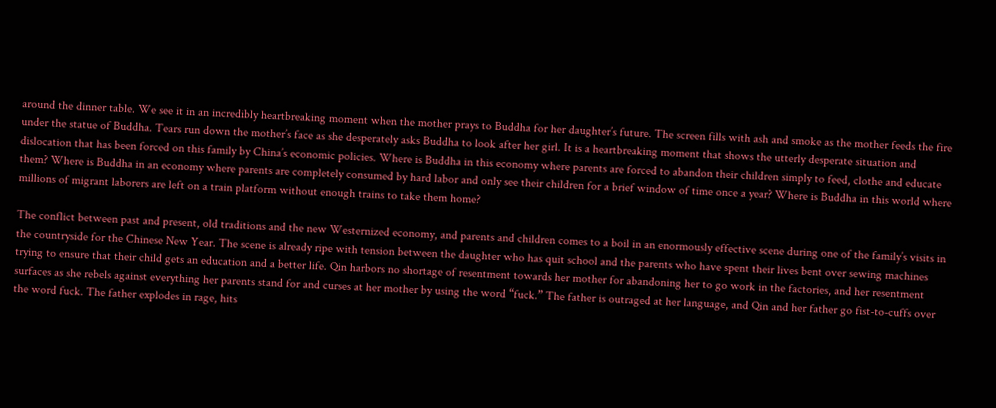around the dinner table. We see it in an incredibly heartbreaking moment when the mother prays to Buddha for her daughter’s future. The screen fills with ash and smoke as the mother feeds the fire under the statue of Buddha. Tears run down the mother’s face as she desperately asks Buddha to look after her girl. It is a heartbreaking moment that shows the utterly desperate situation and dislocation that has been forced on this family by China’s economic policies. Where is Buddha in this economy where parents are forced to abandon their children simply to feed, clothe and educate them? Where is Buddha in an economy where parents are completely consumed by hard labor and only see their children for a brief window of time once a year? Where is Buddha in this world where millions of migrant laborers are left on a train platform without enough trains to take them home?

The conflict between past and present, old traditions and the new Westernized economy, and parents and children comes to a boil in an enormously effective scene during one of the family’s visits in the countryside for the Chinese New Year. The scene is already ripe with tension between the daughter who has quit school and the parents who have spent their lives bent over sewing machines trying to ensure that their child gets an education and a better life. Qin harbors no shortage of resentment towards her mother for abandoning her to go work in the factories, and her resentment surfaces as she rebels against everything her parents stand for and curses at her mother by using the word “fuck.” The father is outraged at her language, and Qin and her father go fist-to-cuffs over the word fuck. The father explodes in rage, hits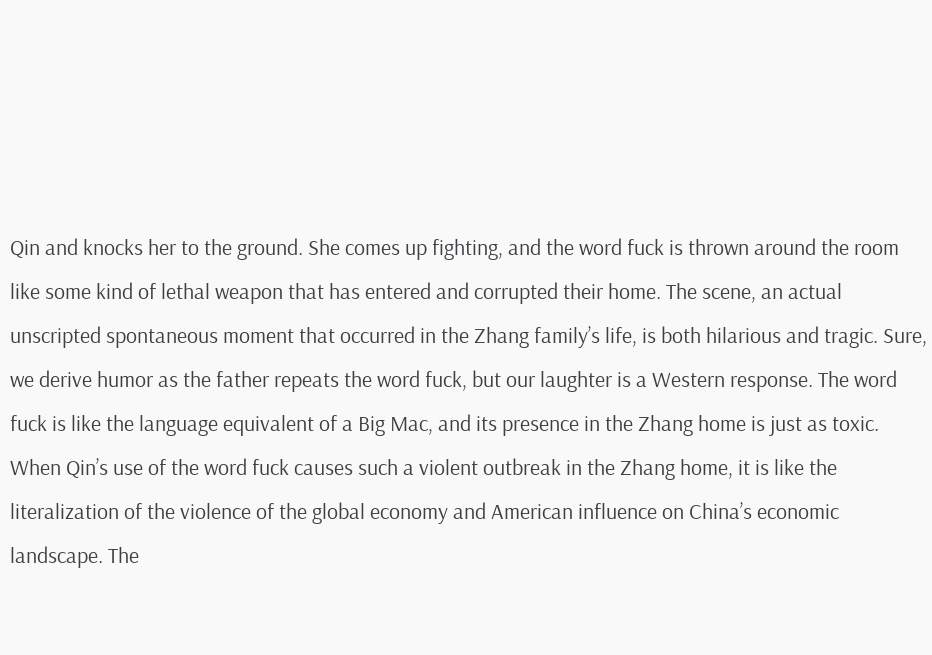Qin and knocks her to the ground. She comes up fighting, and the word fuck is thrown around the room like some kind of lethal weapon that has entered and corrupted their home. The scene, an actual unscripted spontaneous moment that occurred in the Zhang family’s life, is both hilarious and tragic. Sure, we derive humor as the father repeats the word fuck, but our laughter is a Western response. The word fuck is like the language equivalent of a Big Mac, and its presence in the Zhang home is just as toxic. When Qin’s use of the word fuck causes such a violent outbreak in the Zhang home, it is like the literalization of the violence of the global economy and American influence on China’s economic landscape. The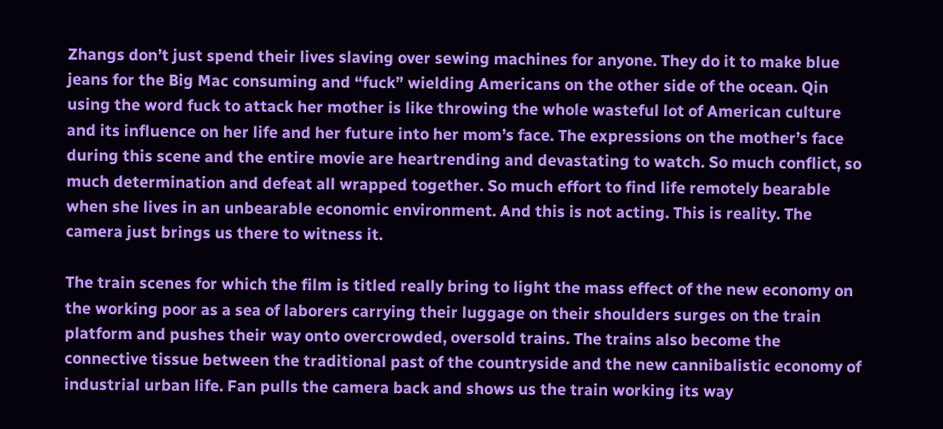Zhangs don’t just spend their lives slaving over sewing machines for anyone. They do it to make blue jeans for the Big Mac consuming and “fuck” wielding Americans on the other side of the ocean. Qin using the word fuck to attack her mother is like throwing the whole wasteful lot of American culture and its influence on her life and her future into her mom’s face. The expressions on the mother’s face during this scene and the entire movie are heartrending and devastating to watch. So much conflict, so much determination and defeat all wrapped together. So much effort to find life remotely bearable when she lives in an unbearable economic environment. And this is not acting. This is reality. The camera just brings us there to witness it.

The train scenes for which the film is titled really bring to light the mass effect of the new economy on the working poor as a sea of laborers carrying their luggage on their shoulders surges on the train platform and pushes their way onto overcrowded, oversold trains. The trains also become the connective tissue between the traditional past of the countryside and the new cannibalistic economy of industrial urban life. Fan pulls the camera back and shows us the train working its way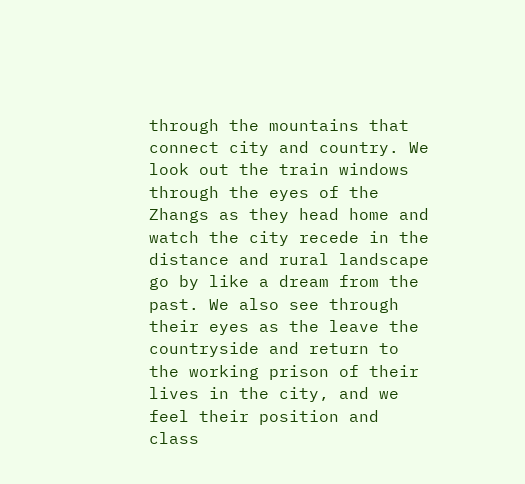through the mountains that connect city and country. We look out the train windows through the eyes of the Zhangs as they head home and watch the city recede in the distance and rural landscape go by like a dream from the past. We also see through their eyes as the leave the countryside and return to the working prison of their lives in the city, and we feel their position and class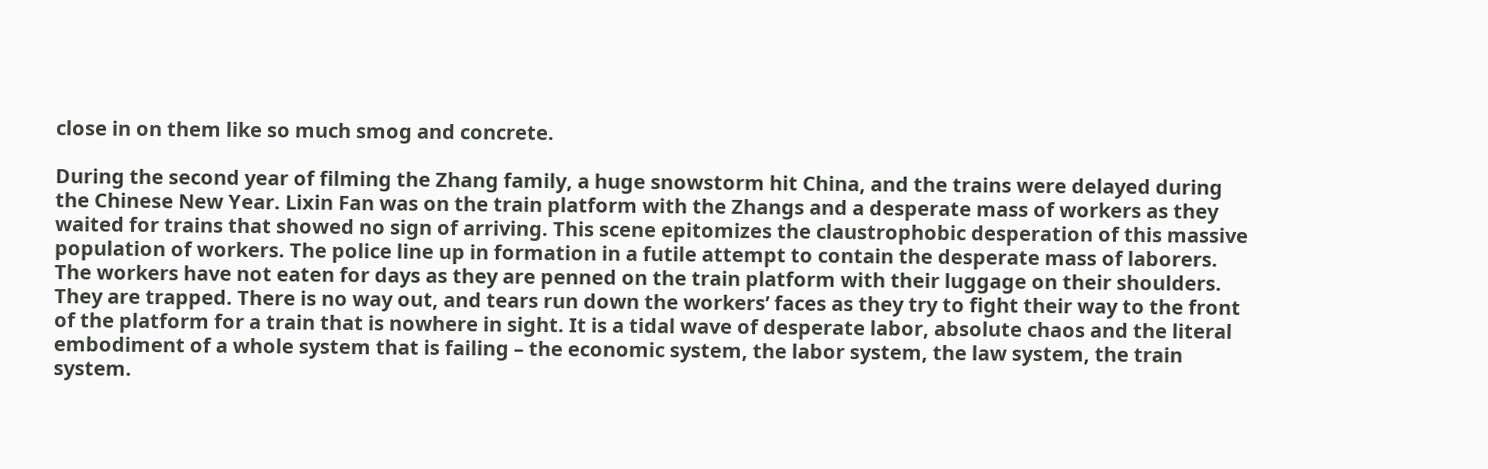close in on them like so much smog and concrete.

During the second year of filming the Zhang family, a huge snowstorm hit China, and the trains were delayed during the Chinese New Year. Lixin Fan was on the train platform with the Zhangs and a desperate mass of workers as they waited for trains that showed no sign of arriving. This scene epitomizes the claustrophobic desperation of this massive population of workers. The police line up in formation in a futile attempt to contain the desperate mass of laborers. The workers have not eaten for days as they are penned on the train platform with their luggage on their shoulders. They are trapped. There is no way out, and tears run down the workers’ faces as they try to fight their way to the front of the platform for a train that is nowhere in sight. It is a tidal wave of desperate labor, absolute chaos and the literal embodiment of a whole system that is failing – the economic system, the labor system, the law system, the train system.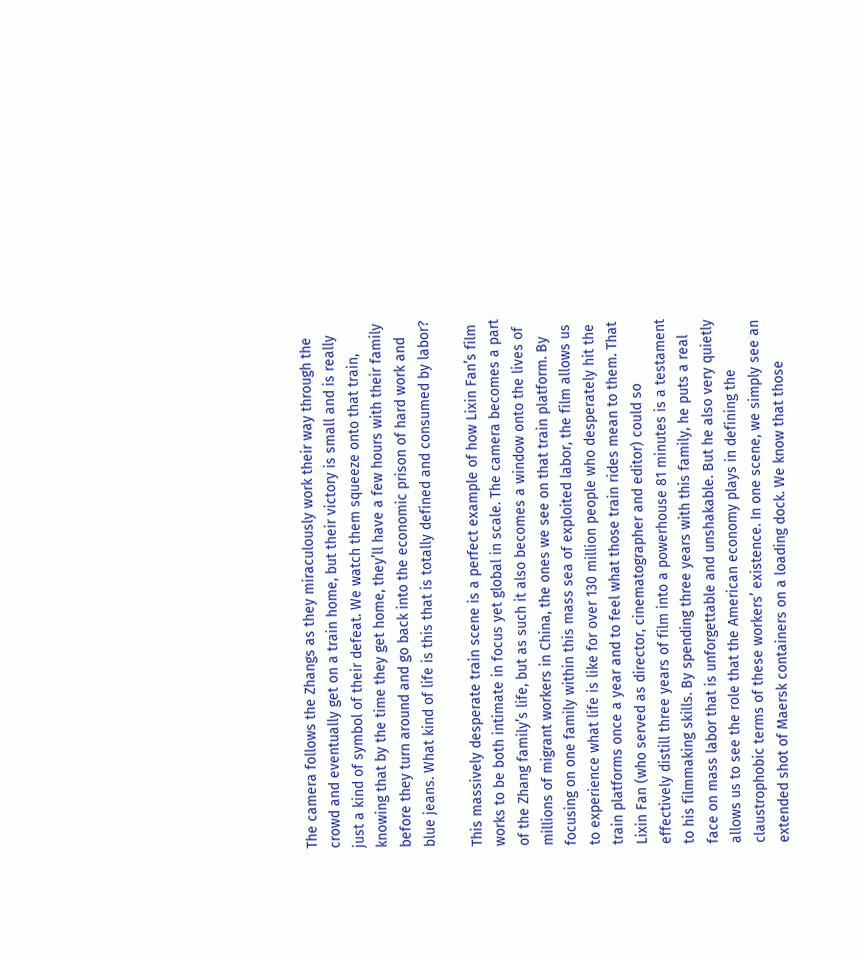The camera follows the Zhangs as they miraculously work their way through the crowd and eventually get on a train home, but their victory is small and is really just a kind of symbol of their defeat. We watch them squeeze onto that train, knowing that by the time they get home, they’ll have a few hours with their family before they turn around and go back into the economic prison of hard work and blue jeans. What kind of life is this that is totally defined and consumed by labor?

This massively desperate train scene is a perfect example of how Lixin Fan’s film works to be both intimate in focus yet global in scale. The camera becomes a part of the Zhang family’s life, but as such it also becomes a window onto the lives of millions of migrant workers in China, the ones we see on that train platform. By focusing on one family within this mass sea of exploited labor, the film allows us to experience what life is like for over 130 million people who desperately hit the train platforms once a year and to feel what those train rides mean to them. That Lixin Fan (who served as director, cinematographer and editor) could so effectively distill three years of film into a powerhouse 81 minutes is a testament to his filmmaking skills. By spending three years with this family, he puts a real face on mass labor that is unforgettable and unshakable. But he also very quietly allows us to see the role that the American economy plays in defining the claustrophobic terms of these workers’ existence. In one scene, we simply see an extended shot of Maersk containers on a loading dock. We know that those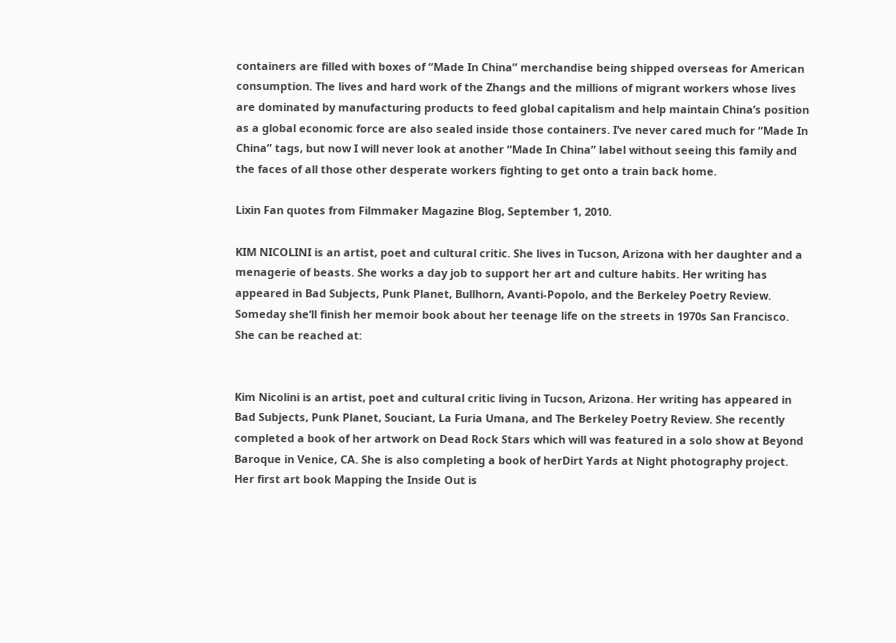containers are filled with boxes of “Made In China” merchandise being shipped overseas for American consumption. The lives and hard work of the Zhangs and the millions of migrant workers whose lives are dominated by manufacturing products to feed global capitalism and help maintain China’s position as a global economic force are also sealed inside those containers. I’ve never cared much for “Made In China” tags, but now I will never look at another “Made In China” label without seeing this family and the faces of all those other desperate workers fighting to get onto a train back home.

Lixin Fan quotes from Filmmaker Magazine Blog, September 1, 2010.

KIM NICOLINI is an artist, poet and cultural critic. She lives in Tucson, Arizona with her daughter and a menagerie of beasts. She works a day job to support her art and culture habits. Her writing has appeared in Bad Subjects, Punk Planet, Bullhorn, Avanti-Popolo, and the Berkeley Poetry Review. Someday she’ll finish her memoir book about her teenage life on the streets in 1970s San Francisco. She can be reached at:


Kim Nicolini is an artist, poet and cultural critic living in Tucson, Arizona. Her writing has appeared in Bad Subjects, Punk Planet, Souciant, La Furia Umana, and The Berkeley Poetry Review. She recently completed a book of her artwork on Dead Rock Stars which will was featured in a solo show at Beyond Baroque in Venice, CA. She is also completing a book of herDirt Yards at Night photography project. Her first art book Mapping the Inside Out is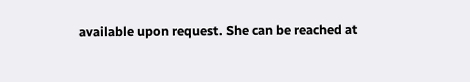available upon request. She can be reached at